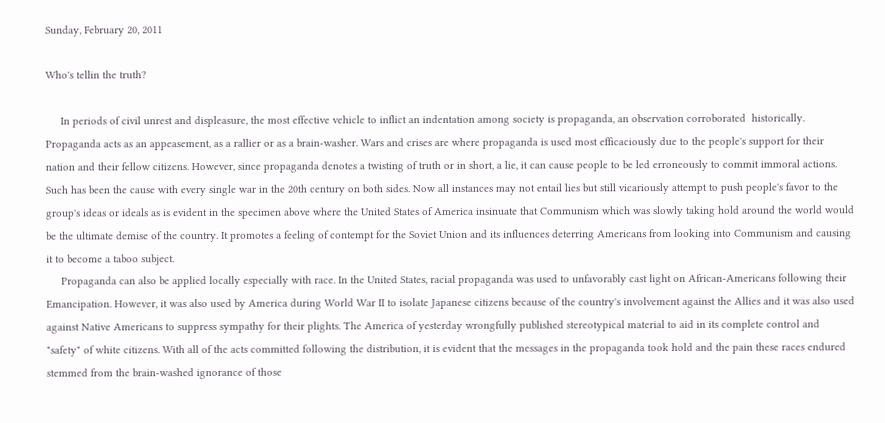Sunday, February 20, 2011

Who's tellin the truth?

     In periods of civil unrest and displeasure, the most effective vehicle to inflict an indentation among society is propaganda, an observation corroborated  historically. Propaganda acts as an appeasement, as a rallier or as a brain-washer. Wars and crises are where propaganda is used most efficaciously due to the people's support for their nation and their fellow citizens. However, since propaganda denotes a twisting of truth or in short, a lie, it can cause people to be led erroneously to commit immoral actions. Such has been the cause with every single war in the 20th century on both sides. Now all instances may not entail lies but still vicariously attempt to push people's favor to the group's ideas or ideals as is evident in the specimen above where the United States of America insinuate that Communism which was slowly taking hold around the world would be the ultimate demise of the country. It promotes a feeling of contempt for the Soviet Union and its influences deterring Americans from looking into Communism and causing it to become a taboo subject.
     Propaganda can also be applied locally especially with race. In the United States, racial propaganda was used to unfavorably cast light on African-Americans following their Emancipation. However, it was also used by America during World War II to isolate Japanese citizens because of the country's involvement against the Allies and it was also used against Native Americans to suppress sympathy for their plights. The America of yesterday wrongfully published stereotypical material to aid in its complete control and "safety" of white citizens. With all of the acts committed following the distribution, it is evident that the messages in the propaganda took hold and the pain these races endured stemmed from the brain-washed ignorance of those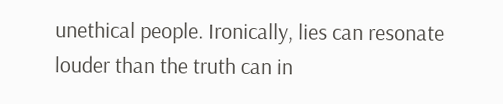unethical people. Ironically, lies can resonate louder than the truth can in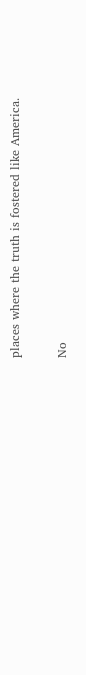places where the truth is fostered like America.

No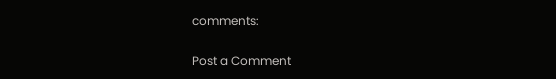comments:

Post a Comment